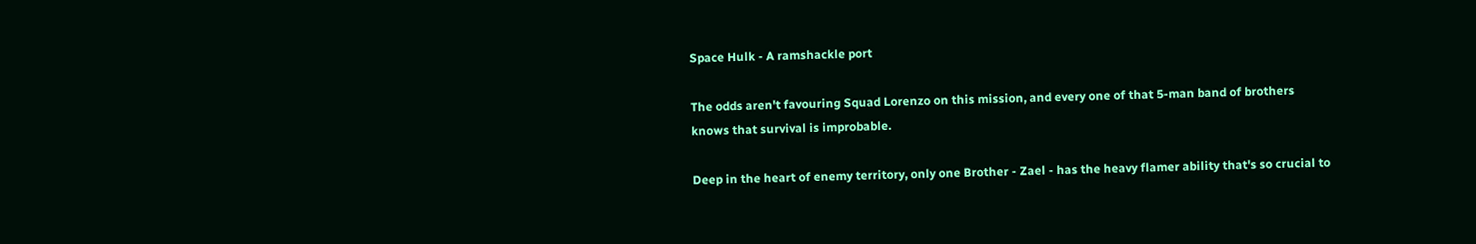Space Hulk - A ramshackle port

The odds aren't favouring Squad Lorenzo on this mission, and every one of that 5-man band of brothers knows that survival is improbable.

Deep in the heart of enemy territory, only one Brother - Zael - has the heavy flamer ability that's so crucial to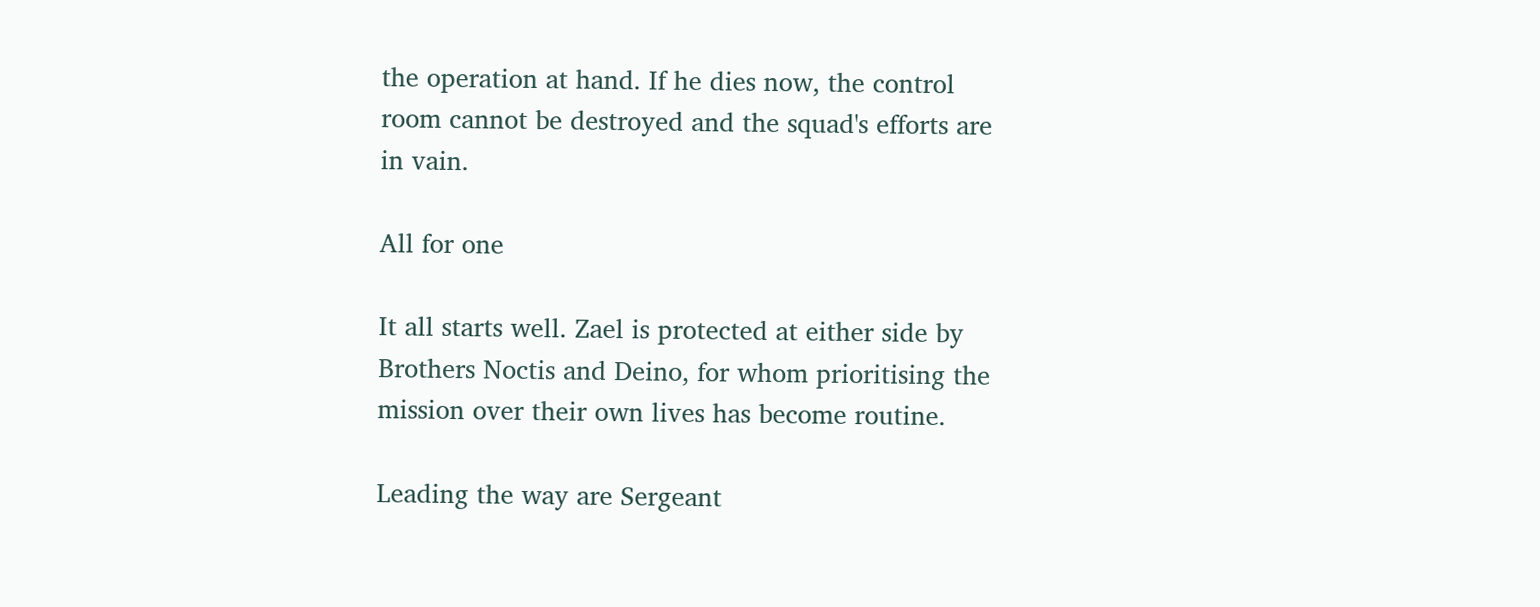the operation at hand. If he dies now, the control room cannot be destroyed and the squad's efforts are in vain.

All for one

It all starts well. Zael is protected at either side by Brothers Noctis and Deino, for whom prioritising the mission over their own lives has become routine.

Leading the way are Sergeant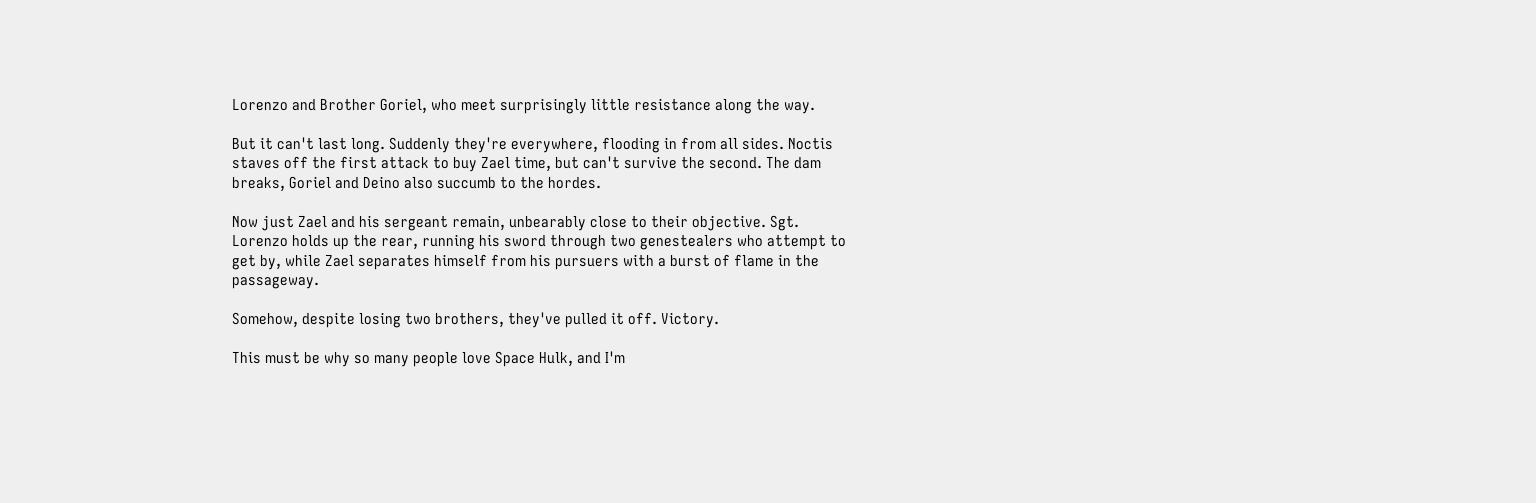Lorenzo and Brother Goriel, who meet surprisingly little resistance along the way.

But it can't last long. Suddenly they're everywhere, flooding in from all sides. Noctis staves off the first attack to buy Zael time, but can't survive the second. The dam breaks, Goriel and Deino also succumb to the hordes.

Now just Zael and his sergeant remain, unbearably close to their objective. Sgt. Lorenzo holds up the rear, running his sword through two genestealers who attempt to get by, while Zael separates himself from his pursuers with a burst of flame in the passageway.

Somehow, despite losing two brothers, they've pulled it off. Victory.

This must be why so many people love Space Hulk, and I'm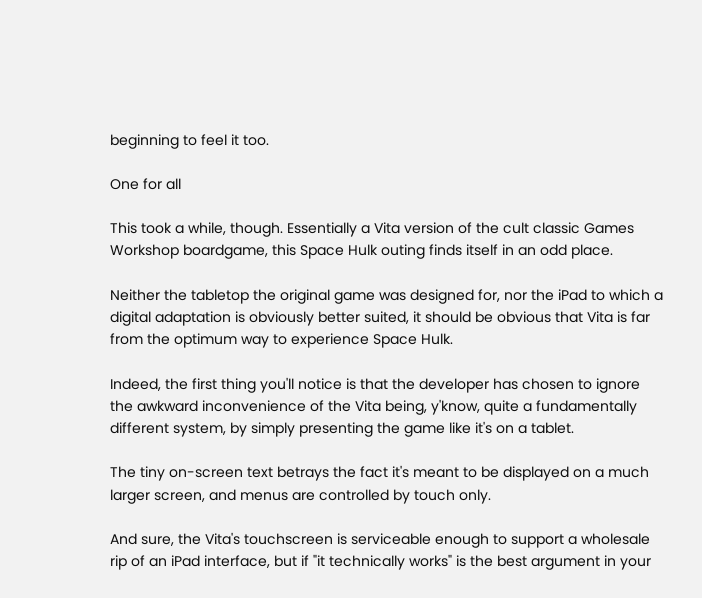beginning to feel it too.

One for all

This took a while, though. Essentially a Vita version of the cult classic Games Workshop boardgame, this Space Hulk outing finds itself in an odd place.

Neither the tabletop the original game was designed for, nor the iPad to which a digital adaptation is obviously better suited, it should be obvious that Vita is far from the optimum way to experience Space Hulk.

Indeed, the first thing you'll notice is that the developer has chosen to ignore the awkward inconvenience of the Vita being, y'know, quite a fundamentally different system, by simply presenting the game like it's on a tablet.

The tiny on-screen text betrays the fact it's meant to be displayed on a much larger screen, and menus are controlled by touch only.

And sure, the Vita's touchscreen is serviceable enough to support a wholesale rip of an iPad interface, but if "it technically works" is the best argument in your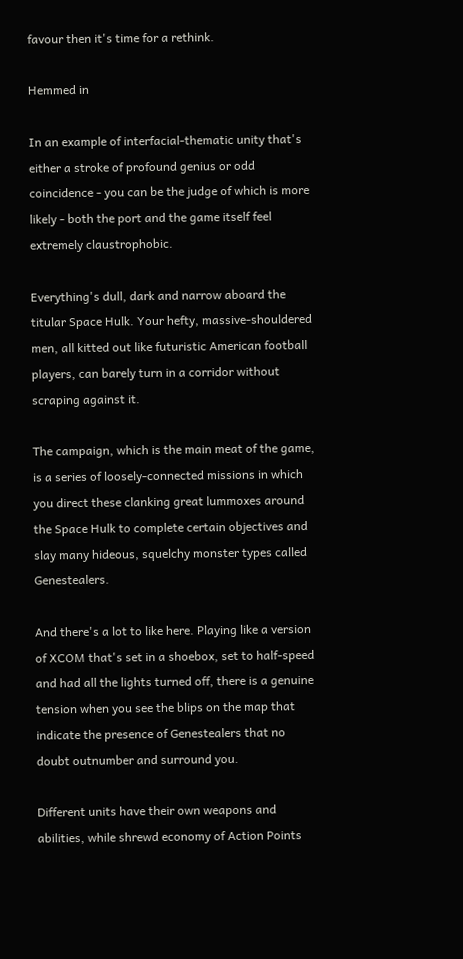favour then it's time for a rethink.

Hemmed in

In an example of interfacial-thematic unity that's either a stroke of profound genius or odd coincidence - you can be the judge of which is more likely - both the port and the game itself feel extremely claustrophobic.

Everything's dull, dark and narrow aboard the titular Space Hulk. Your hefty, massive-shouldered men, all kitted out like futuristic American football players, can barely turn in a corridor without scraping against it.

The campaign, which is the main meat of the game, is a series of loosely-connected missions in which you direct these clanking great lummoxes around the Space Hulk to complete certain objectives and slay many hideous, squelchy monster types called Genestealers.

And there's a lot to like here. Playing like a version of XCOM that's set in a shoebox, set to half-speed and had all the lights turned off, there is a genuine tension when you see the blips on the map that indicate the presence of Genestealers that no doubt outnumber and surround you.

Different units have their own weapons and abilities, while shrewd economy of Action Points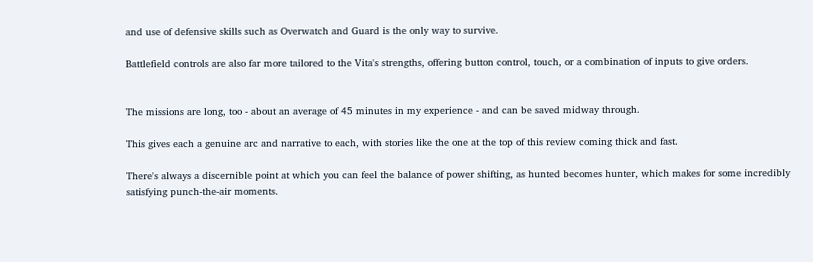and use of defensive skills such as Overwatch and Guard is the only way to survive.

Battlefield controls are also far more tailored to the Vita's strengths, offering button control, touch, or a combination of inputs to give orders.


The missions are long, too - about an average of 45 minutes in my experience - and can be saved midway through.

This gives each a genuine arc and narrative to each, with stories like the one at the top of this review coming thick and fast.

There's always a discernible point at which you can feel the balance of power shifting, as hunted becomes hunter, which makes for some incredibly satisfying punch-the-air moments.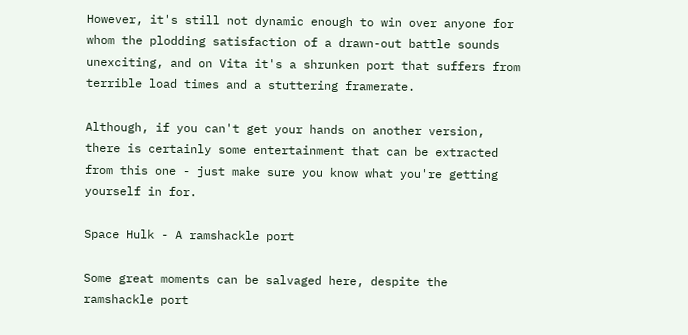However, it's still not dynamic enough to win over anyone for whom the plodding satisfaction of a drawn-out battle sounds unexciting, and on Vita it's a shrunken port that suffers from terrible load times and a stuttering framerate.

Although, if you can't get your hands on another version, there is certainly some entertainment that can be extracted from this one - just make sure you know what you're getting yourself in for.

Space Hulk - A ramshackle port

Some great moments can be salvaged here, despite the ramshackle port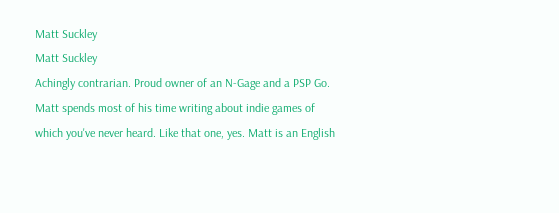Matt Suckley
Matt Suckley
Achingly contrarian. Proud owner of an N-Gage and a PSP Go. Matt spends most of his time writing about indie games of which you've never heard. Like that one, yes. Matt is an English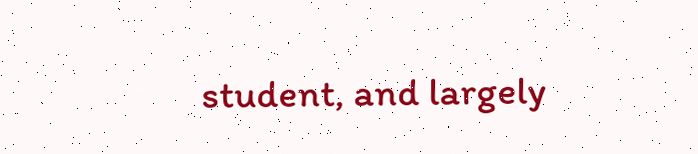student, and largely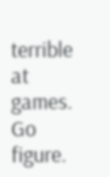terrible at games. Go figure.